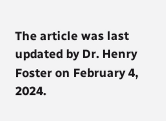The article was last updated by Dr. Henry Foster on February 4, 2024.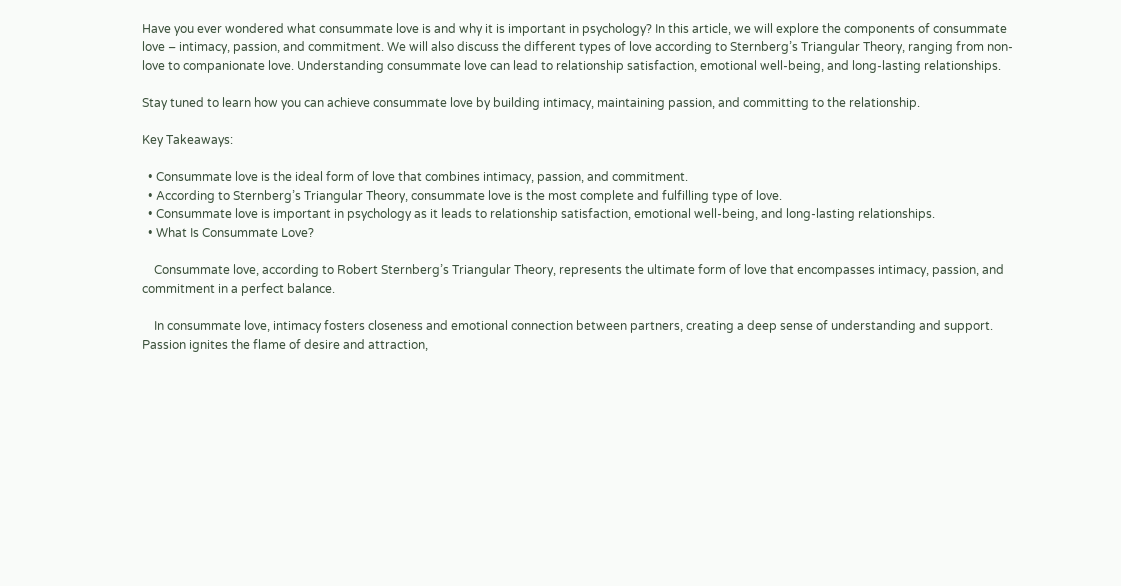Have you ever wondered what consummate love is and why it is important in psychology? In this article, we will explore the components of consummate love – intimacy, passion, and commitment. We will also discuss the different types of love according to Sternberg’s Triangular Theory, ranging from non-love to companionate love. Understanding consummate love can lead to relationship satisfaction, emotional well-being, and long-lasting relationships.

Stay tuned to learn how you can achieve consummate love by building intimacy, maintaining passion, and committing to the relationship.

Key Takeaways:

  • Consummate love is the ideal form of love that combines intimacy, passion, and commitment.
  • According to Sternberg’s Triangular Theory, consummate love is the most complete and fulfilling type of love.
  • Consummate love is important in psychology as it leads to relationship satisfaction, emotional well-being, and long-lasting relationships.
  • What Is Consummate Love?

    Consummate love, according to Robert Sternberg’s Triangular Theory, represents the ultimate form of love that encompasses intimacy, passion, and commitment in a perfect balance.

    In consummate love, intimacy fosters closeness and emotional connection between partners, creating a deep sense of understanding and support. Passion ignites the flame of desire and attraction,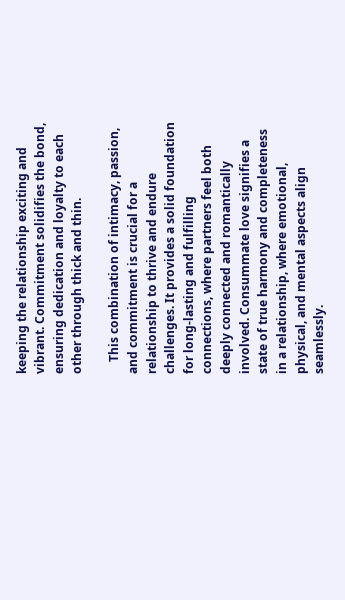keeping the relationship exciting and vibrant. Commitment solidifies the bond, ensuring dedication and loyalty to each other through thick and thin.

    This combination of intimacy, passion, and commitment is crucial for a relationship to thrive and endure challenges. It provides a solid foundation for long-lasting and fulfilling connections, where partners feel both deeply connected and romantically involved. Consummate love signifies a state of true harmony and completeness in a relationship, where emotional, physical, and mental aspects align seamlessly.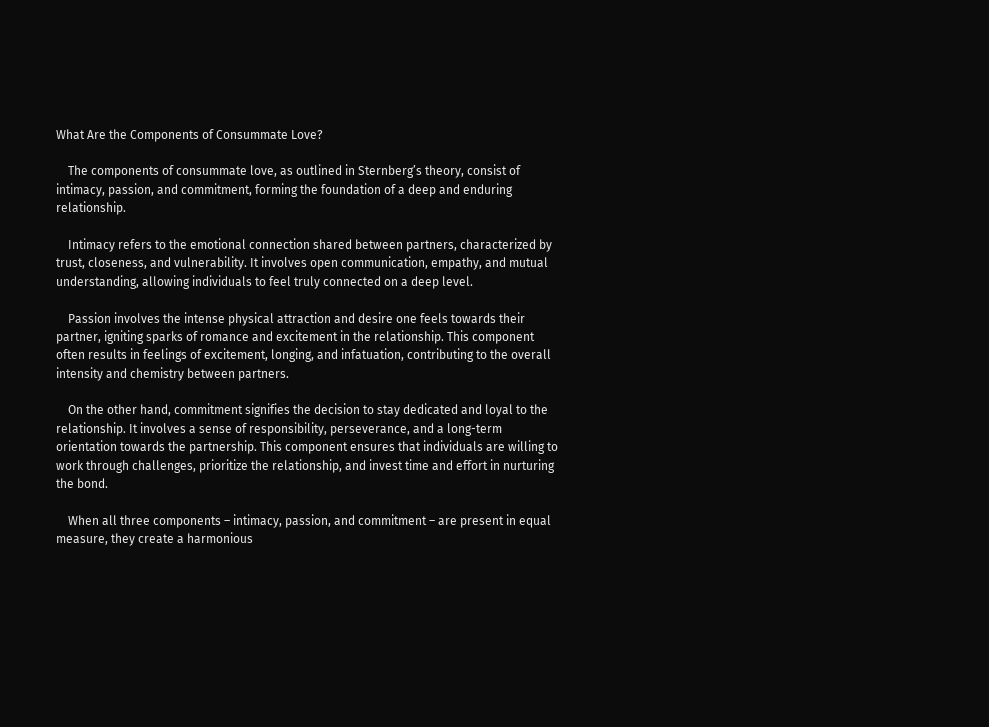What Are the Components of Consummate Love?

    The components of consummate love, as outlined in Sternberg’s theory, consist of intimacy, passion, and commitment, forming the foundation of a deep and enduring relationship.

    Intimacy refers to the emotional connection shared between partners, characterized by trust, closeness, and vulnerability. It involves open communication, empathy, and mutual understanding, allowing individuals to feel truly connected on a deep level.

    Passion involves the intense physical attraction and desire one feels towards their partner, igniting sparks of romance and excitement in the relationship. This component often results in feelings of excitement, longing, and infatuation, contributing to the overall intensity and chemistry between partners.

    On the other hand, commitment signifies the decision to stay dedicated and loyal to the relationship. It involves a sense of responsibility, perseverance, and a long-term orientation towards the partnership. This component ensures that individuals are willing to work through challenges, prioritize the relationship, and invest time and effort in nurturing the bond.

    When all three components – intimacy, passion, and commitment – are present in equal measure, they create a harmonious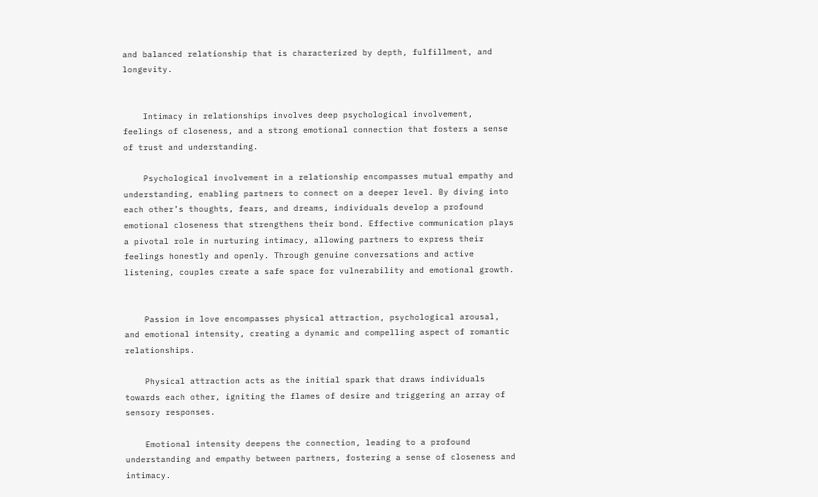and balanced relationship that is characterized by depth, fulfillment, and longevity.


    Intimacy in relationships involves deep psychological involvement, feelings of closeness, and a strong emotional connection that fosters a sense of trust and understanding.

    Psychological involvement in a relationship encompasses mutual empathy and understanding, enabling partners to connect on a deeper level. By diving into each other’s thoughts, fears, and dreams, individuals develop a profound emotional closeness that strengthens their bond. Effective communication plays a pivotal role in nurturing intimacy, allowing partners to express their feelings honestly and openly. Through genuine conversations and active listening, couples create a safe space for vulnerability and emotional growth.


    Passion in love encompasses physical attraction, psychological arousal, and emotional intensity, creating a dynamic and compelling aspect of romantic relationships.

    Physical attraction acts as the initial spark that draws individuals towards each other, igniting the flames of desire and triggering an array of sensory responses.

    Emotional intensity deepens the connection, leading to a profound understanding and empathy between partners, fostering a sense of closeness and intimacy.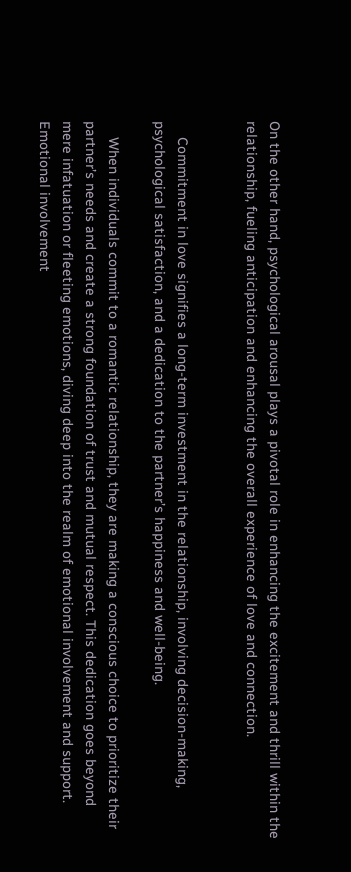On the other hand, psychological arousal plays a pivotal role in enhancing the excitement and thrill within the relationship, fueling anticipation and enhancing the overall experience of love and connection.


    Commitment in love signifies a long-term investment in the relationship, involving decision-making, psychological satisfaction, and a dedication to the partner’s happiness and well-being.

    When individuals commit to a romantic relationship, they are making a conscious choice to prioritize their partner’s needs and create a strong foundation of trust and mutual respect. This dedication goes beyond mere infatuation or fleeting emotions, diving deep into the realm of emotional involvement and support. Emotional involvement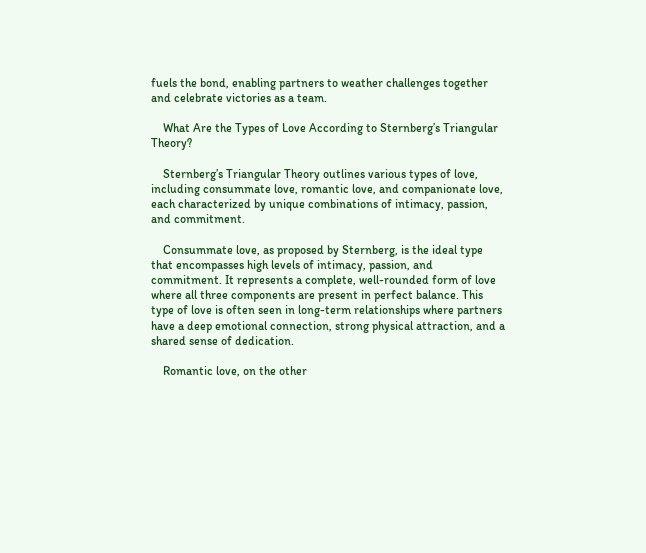fuels the bond, enabling partners to weather challenges together and celebrate victories as a team.

    What Are the Types of Love According to Sternberg’s Triangular Theory?

    Sternberg’s Triangular Theory outlines various types of love, including consummate love, romantic love, and companionate love, each characterized by unique combinations of intimacy, passion, and commitment.

    Consummate love, as proposed by Sternberg, is the ideal type that encompasses high levels of intimacy, passion, and commitment. It represents a complete, well-rounded form of love where all three components are present in perfect balance. This type of love is often seen in long-term relationships where partners have a deep emotional connection, strong physical attraction, and a shared sense of dedication.

    Romantic love, on the other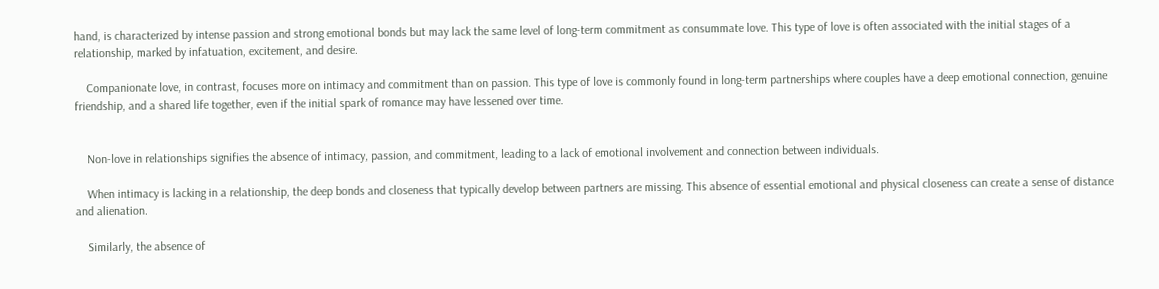hand, is characterized by intense passion and strong emotional bonds but may lack the same level of long-term commitment as consummate love. This type of love is often associated with the initial stages of a relationship, marked by infatuation, excitement, and desire.

    Companionate love, in contrast, focuses more on intimacy and commitment than on passion. This type of love is commonly found in long-term partnerships where couples have a deep emotional connection, genuine friendship, and a shared life together, even if the initial spark of romance may have lessened over time.


    Non-love in relationships signifies the absence of intimacy, passion, and commitment, leading to a lack of emotional involvement and connection between individuals.

    When intimacy is lacking in a relationship, the deep bonds and closeness that typically develop between partners are missing. This absence of essential emotional and physical closeness can create a sense of distance and alienation.

    Similarly, the absence of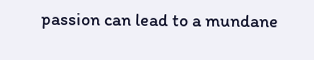passion can lead to a mundane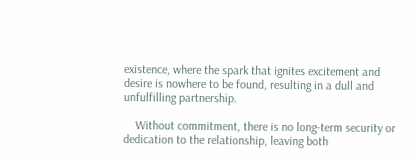existence, where the spark that ignites excitement and desire is nowhere to be found, resulting in a dull and unfulfilling partnership.

    Without commitment, there is no long-term security or dedication to the relationship, leaving both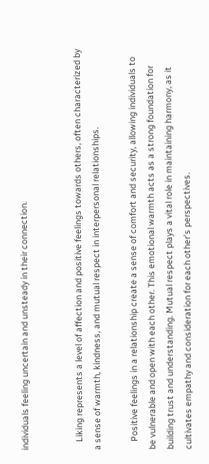individuals feeling uncertain and unsteady in their connection.


    Liking represents a level of affection and positive feelings towards others, often characterized by a sense of warmth, kindness, and mutual respect in interpersonal relationships.

    Positive feelings in a relationship create a sense of comfort and security, allowing individuals to be vulnerable and open with each other. This emotional warmth acts as a strong foundation for building trust and understanding. Mutual respect plays a vital role in maintaining harmony, as it cultivates empathy and consideration for each other’s perspectives.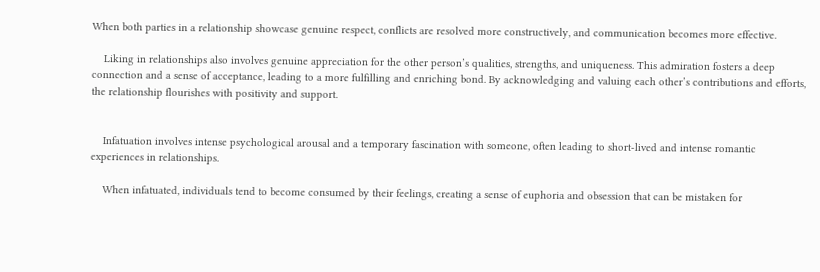When both parties in a relationship showcase genuine respect, conflicts are resolved more constructively, and communication becomes more effective.

    Liking in relationships also involves genuine appreciation for the other person’s qualities, strengths, and uniqueness. This admiration fosters a deep connection and a sense of acceptance, leading to a more fulfilling and enriching bond. By acknowledging and valuing each other’s contributions and efforts, the relationship flourishes with positivity and support.


    Infatuation involves intense psychological arousal and a temporary fascination with someone, often leading to short-lived and intense romantic experiences in relationships.

    When infatuated, individuals tend to become consumed by their feelings, creating a sense of euphoria and obsession that can be mistaken for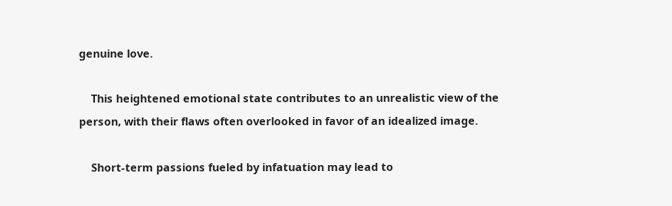genuine love.

    This heightened emotional state contributes to an unrealistic view of the person, with their flaws often overlooked in favor of an idealized image.

    Short-term passions fueled by infatuation may lead to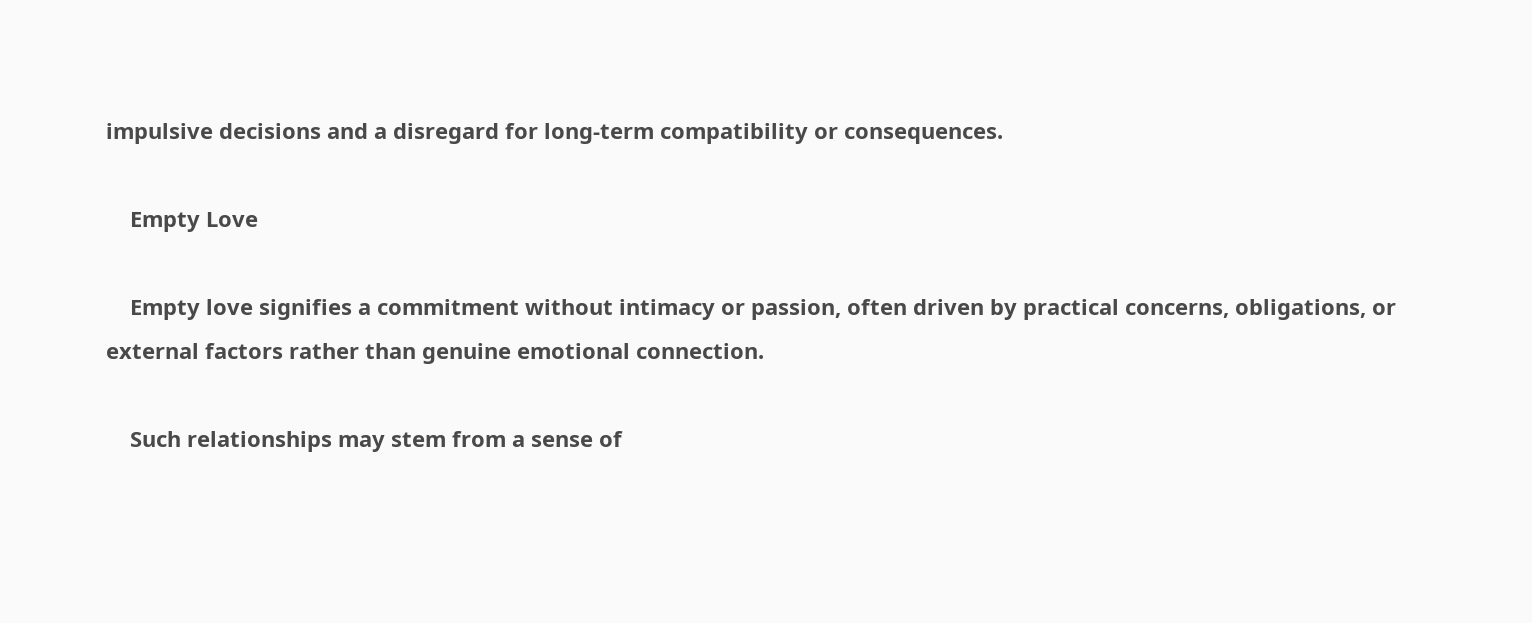impulsive decisions and a disregard for long-term compatibility or consequences.

    Empty Love

    Empty love signifies a commitment without intimacy or passion, often driven by practical concerns, obligations, or external factors rather than genuine emotional connection.

    Such relationships may stem from a sense of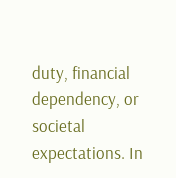duty, financial dependency, or societal expectations. In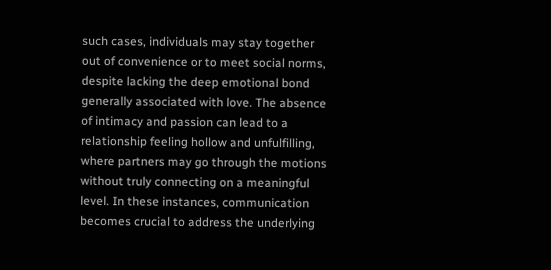such cases, individuals may stay together out of convenience or to meet social norms, despite lacking the deep emotional bond generally associated with love. The absence of intimacy and passion can lead to a relationship feeling hollow and unfulfilling, where partners may go through the motions without truly connecting on a meaningful level. In these instances, communication becomes crucial to address the underlying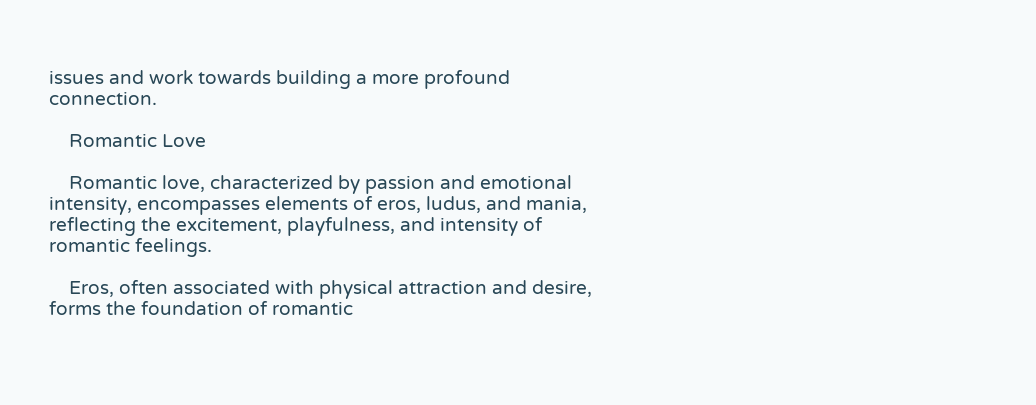issues and work towards building a more profound connection.

    Romantic Love

    Romantic love, characterized by passion and emotional intensity, encompasses elements of eros, ludus, and mania, reflecting the excitement, playfulness, and intensity of romantic feelings.

    Eros, often associated with physical attraction and desire, forms the foundation of romantic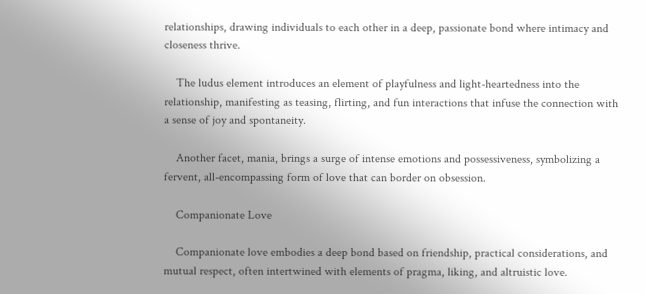relationships, drawing individuals to each other in a deep, passionate bond where intimacy and closeness thrive.

    The ludus element introduces an element of playfulness and light-heartedness into the relationship, manifesting as teasing, flirting, and fun interactions that infuse the connection with a sense of joy and spontaneity.

    Another facet, mania, brings a surge of intense emotions and possessiveness, symbolizing a fervent, all-encompassing form of love that can border on obsession.

    Companionate Love

    Companionate love embodies a deep bond based on friendship, practical considerations, and mutual respect, often intertwined with elements of pragma, liking, and altruistic love.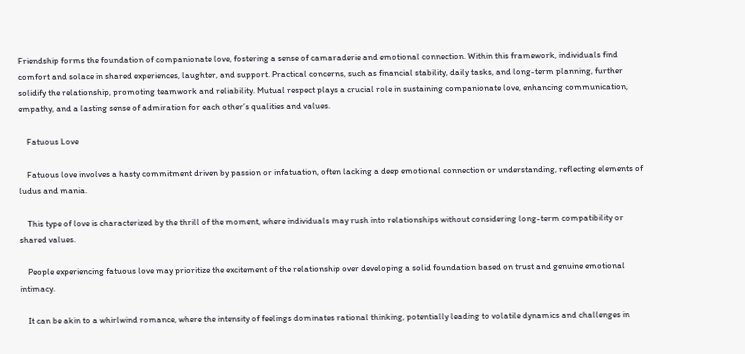Friendship forms the foundation of companionate love, fostering a sense of camaraderie and emotional connection. Within this framework, individuals find comfort and solace in shared experiences, laughter, and support. Practical concerns, such as financial stability, daily tasks, and long-term planning, further solidify the relationship, promoting teamwork and reliability. Mutual respect plays a crucial role in sustaining companionate love, enhancing communication, empathy, and a lasting sense of admiration for each other’s qualities and values.

    Fatuous Love

    Fatuous love involves a hasty commitment driven by passion or infatuation, often lacking a deep emotional connection or understanding, reflecting elements of ludus and mania.

    This type of love is characterized by the thrill of the moment, where individuals may rush into relationships without considering long-term compatibility or shared values.

    People experiencing fatuous love may prioritize the excitement of the relationship over developing a solid foundation based on trust and genuine emotional intimacy.

    It can be akin to a whirlwind romance, where the intensity of feelings dominates rational thinking, potentially leading to volatile dynamics and challenges in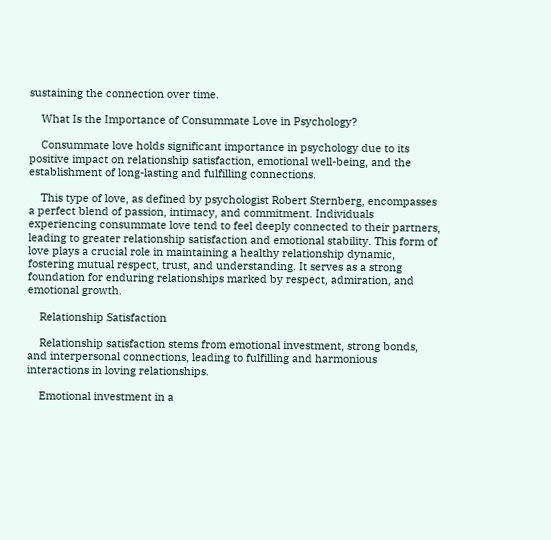sustaining the connection over time.

    What Is the Importance of Consummate Love in Psychology?

    Consummate love holds significant importance in psychology due to its positive impact on relationship satisfaction, emotional well-being, and the establishment of long-lasting and fulfilling connections.

    This type of love, as defined by psychologist Robert Sternberg, encompasses a perfect blend of passion, intimacy, and commitment. Individuals experiencing consummate love tend to feel deeply connected to their partners, leading to greater relationship satisfaction and emotional stability. This form of love plays a crucial role in maintaining a healthy relationship dynamic, fostering mutual respect, trust, and understanding. It serves as a strong foundation for enduring relationships marked by respect, admiration, and emotional growth.

    Relationship Satisfaction

    Relationship satisfaction stems from emotional investment, strong bonds, and interpersonal connections, leading to fulfilling and harmonious interactions in loving relationships.

    Emotional investment in a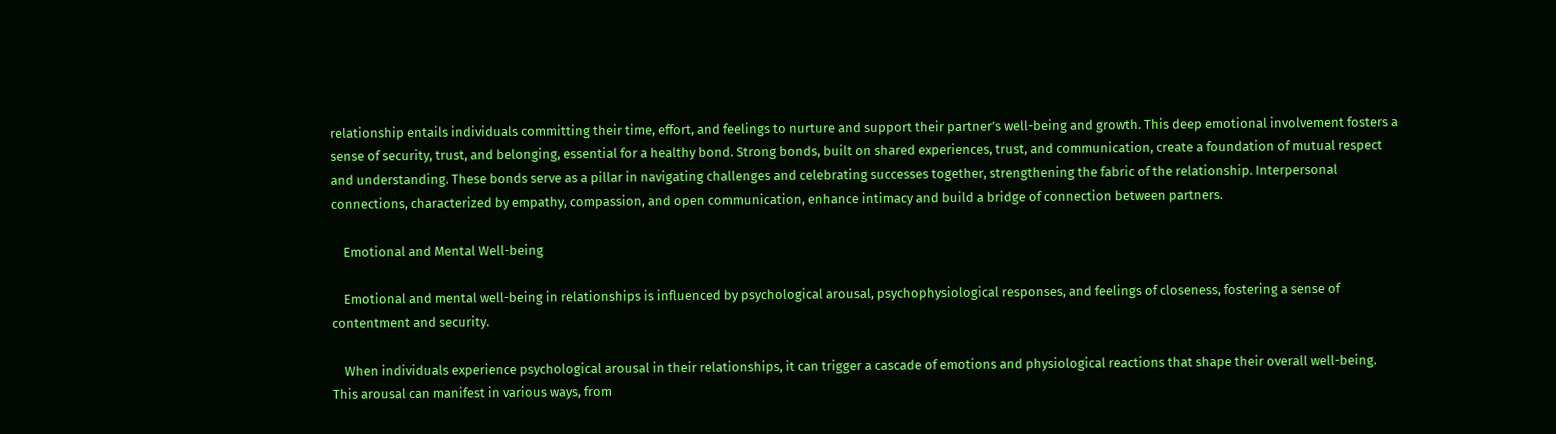relationship entails individuals committing their time, effort, and feelings to nurture and support their partner’s well-being and growth. This deep emotional involvement fosters a sense of security, trust, and belonging, essential for a healthy bond. Strong bonds, built on shared experiences, trust, and communication, create a foundation of mutual respect and understanding. These bonds serve as a pillar in navigating challenges and celebrating successes together, strengthening the fabric of the relationship. Interpersonal connections, characterized by empathy, compassion, and open communication, enhance intimacy and build a bridge of connection between partners.

    Emotional and Mental Well-being

    Emotional and mental well-being in relationships is influenced by psychological arousal, psychophysiological responses, and feelings of closeness, fostering a sense of contentment and security.

    When individuals experience psychological arousal in their relationships, it can trigger a cascade of emotions and physiological reactions that shape their overall well-being. This arousal can manifest in various ways, from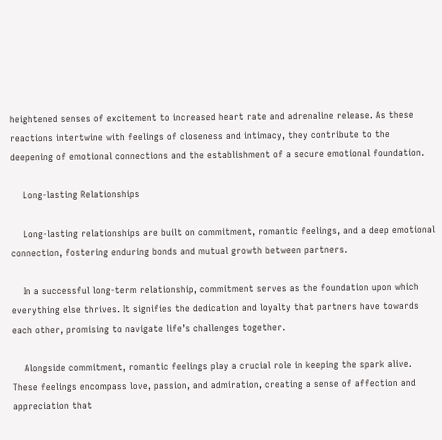heightened senses of excitement to increased heart rate and adrenaline release. As these reactions intertwine with feelings of closeness and intimacy, they contribute to the deepening of emotional connections and the establishment of a secure emotional foundation.

    Long-lasting Relationships

    Long-lasting relationships are built on commitment, romantic feelings, and a deep emotional connection, fostering enduring bonds and mutual growth between partners.

    In a successful long-term relationship, commitment serves as the foundation upon which everything else thrives. It signifies the dedication and loyalty that partners have towards each other, promising to navigate life’s challenges together.

    Alongside commitment, romantic feelings play a crucial role in keeping the spark alive. These feelings encompass love, passion, and admiration, creating a sense of affection and appreciation that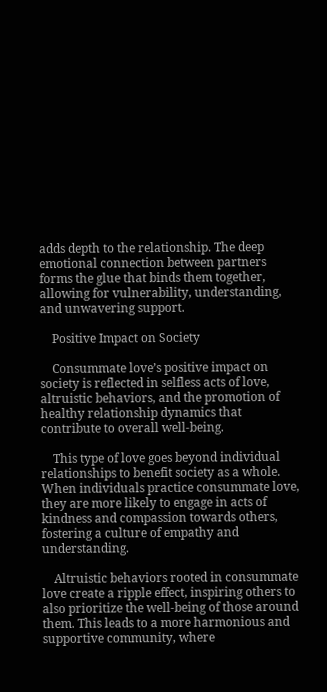adds depth to the relationship. The deep emotional connection between partners forms the glue that binds them together, allowing for vulnerability, understanding, and unwavering support.

    Positive Impact on Society

    Consummate love’s positive impact on society is reflected in selfless acts of love, altruistic behaviors, and the promotion of healthy relationship dynamics that contribute to overall well-being.

    This type of love goes beyond individual relationships to benefit society as a whole. When individuals practice consummate love, they are more likely to engage in acts of kindness and compassion towards others, fostering a culture of empathy and understanding.

    Altruistic behaviors rooted in consummate love create a ripple effect, inspiring others to also prioritize the well-being of those around them. This leads to a more harmonious and supportive community, where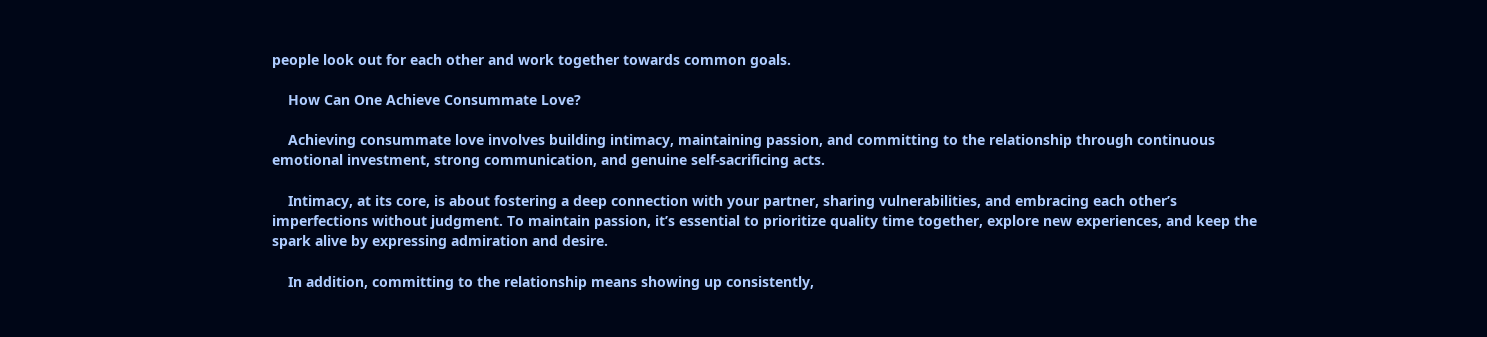people look out for each other and work together towards common goals.

    How Can One Achieve Consummate Love?

    Achieving consummate love involves building intimacy, maintaining passion, and committing to the relationship through continuous emotional investment, strong communication, and genuine self-sacrificing acts.

    Intimacy, at its core, is about fostering a deep connection with your partner, sharing vulnerabilities, and embracing each other’s imperfections without judgment. To maintain passion, it’s essential to prioritize quality time together, explore new experiences, and keep the spark alive by expressing admiration and desire.

    In addition, committing to the relationship means showing up consistently,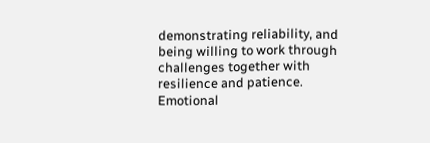demonstrating reliability, and being willing to work through challenges together with resilience and patience. Emotional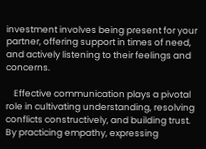investment involves being present for your partner, offering support in times of need, and actively listening to their feelings and concerns.

    Effective communication plays a pivotal role in cultivating understanding, resolving conflicts constructively, and building trust. By practicing empathy, expressing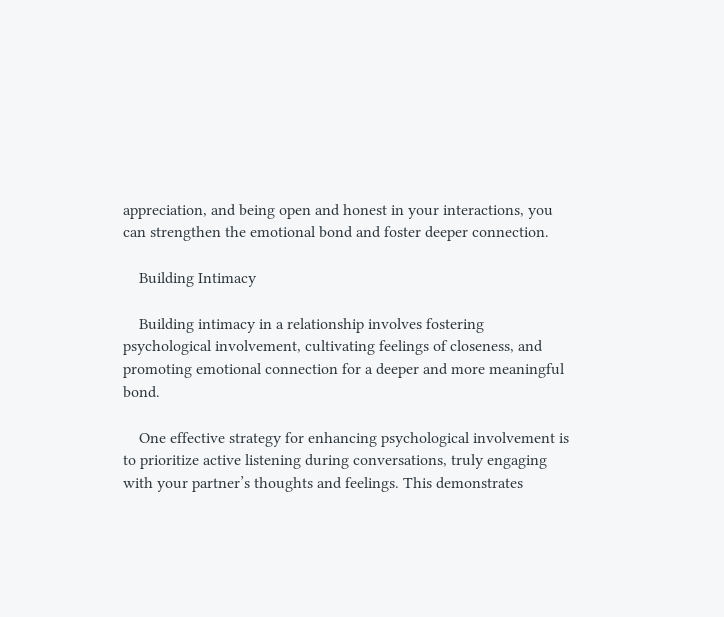appreciation, and being open and honest in your interactions, you can strengthen the emotional bond and foster deeper connection.

    Building Intimacy

    Building intimacy in a relationship involves fostering psychological involvement, cultivating feelings of closeness, and promoting emotional connection for a deeper and more meaningful bond.

    One effective strategy for enhancing psychological involvement is to prioritize active listening during conversations, truly engaging with your partner’s thoughts and feelings. This demonstrates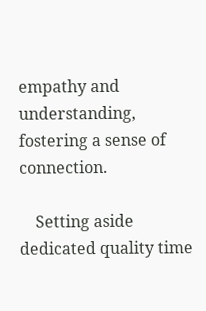empathy and understanding, fostering a sense of connection.

    Setting aside dedicated quality time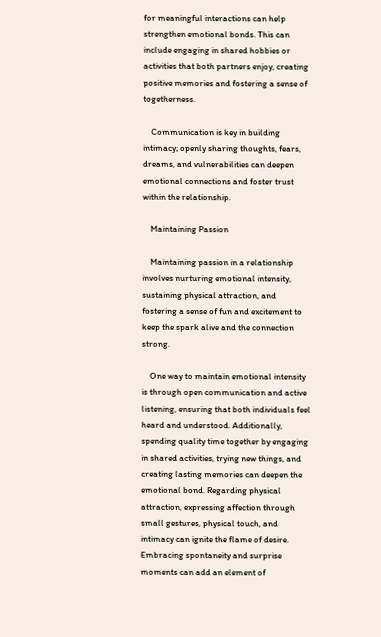for meaningful interactions can help strengthen emotional bonds. This can include engaging in shared hobbies or activities that both partners enjoy, creating positive memories and fostering a sense of togetherness.

    Communication is key in building intimacy; openly sharing thoughts, fears, dreams, and vulnerabilities can deepen emotional connections and foster trust within the relationship.

    Maintaining Passion

    Maintaining passion in a relationship involves nurturing emotional intensity, sustaining physical attraction, and fostering a sense of fun and excitement to keep the spark alive and the connection strong.

    One way to maintain emotional intensity is through open communication and active listening, ensuring that both individuals feel heard and understood. Additionally, spending quality time together by engaging in shared activities, trying new things, and creating lasting memories can deepen the emotional bond. Regarding physical attraction, expressing affection through small gestures, physical touch, and intimacy can ignite the flame of desire. Embracing spontaneity and surprise moments can add an element of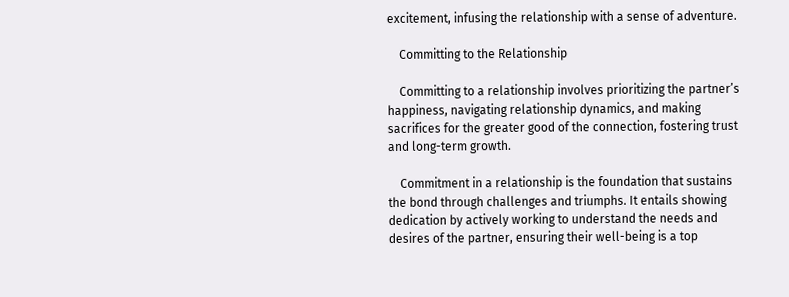excitement, infusing the relationship with a sense of adventure.

    Committing to the Relationship

    Committing to a relationship involves prioritizing the partner’s happiness, navigating relationship dynamics, and making sacrifices for the greater good of the connection, fostering trust and long-term growth.

    Commitment in a relationship is the foundation that sustains the bond through challenges and triumphs. It entails showing dedication by actively working to understand the needs and desires of the partner, ensuring their well-being is a top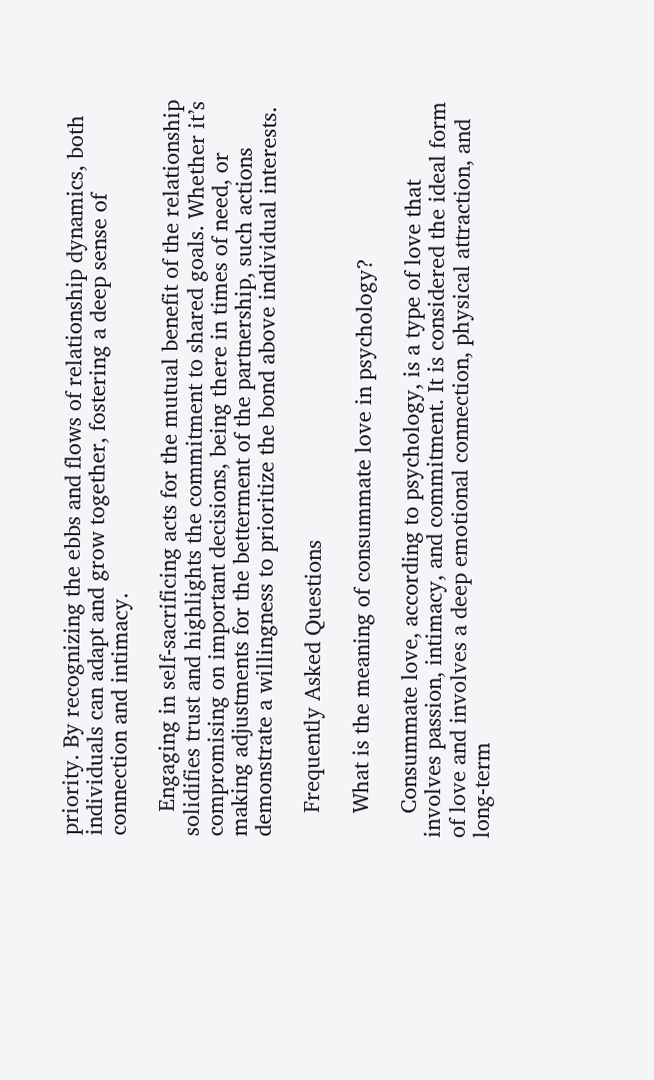priority. By recognizing the ebbs and flows of relationship dynamics, both individuals can adapt and grow together, fostering a deep sense of connection and intimacy.

    Engaging in self-sacrificing acts for the mutual benefit of the relationship solidifies trust and highlights the commitment to shared goals. Whether it’s compromising on important decisions, being there in times of need, or making adjustments for the betterment of the partnership, such actions demonstrate a willingness to prioritize the bond above individual interests.

    Frequently Asked Questions

    What is the meaning of consummate love in psychology?

    Consummate love, according to psychology, is a type of love that involves passion, intimacy, and commitment. It is considered the ideal form of love and involves a deep emotional connection, physical attraction, and long-term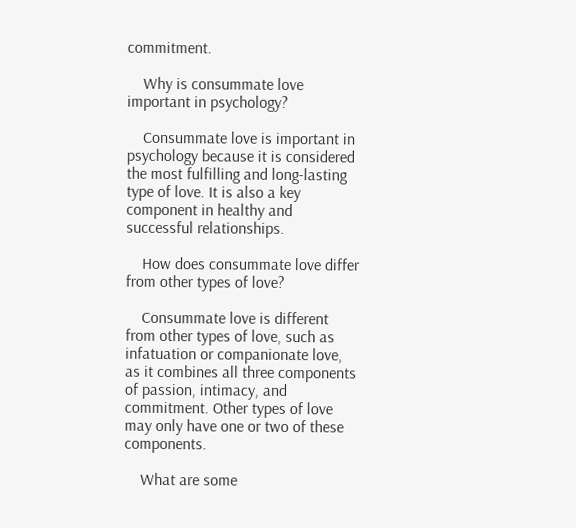commitment.

    Why is consummate love important in psychology?

    Consummate love is important in psychology because it is considered the most fulfilling and long-lasting type of love. It is also a key component in healthy and successful relationships.

    How does consummate love differ from other types of love?

    Consummate love is different from other types of love, such as infatuation or companionate love, as it combines all three components of passion, intimacy, and commitment. Other types of love may only have one or two of these components.

    What are some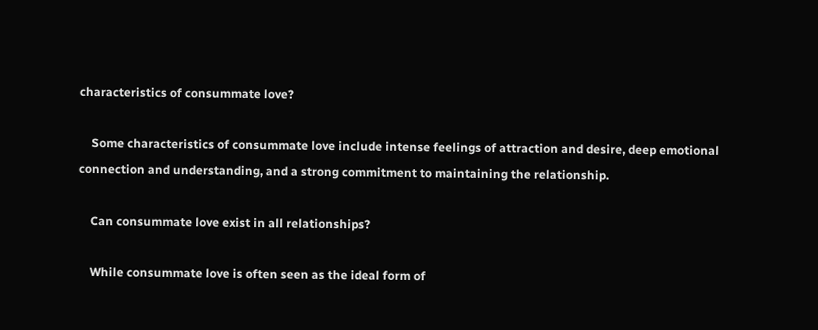characteristics of consummate love?

    Some characteristics of consummate love include intense feelings of attraction and desire, deep emotional connection and understanding, and a strong commitment to maintaining the relationship.

    Can consummate love exist in all relationships?

    While consummate love is often seen as the ideal form of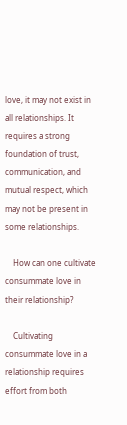love, it may not exist in all relationships. It requires a strong foundation of trust, communication, and mutual respect, which may not be present in some relationships.

    How can one cultivate consummate love in their relationship?

    Cultivating consummate love in a relationship requires effort from both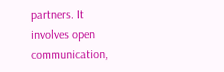partners. It involves open communication,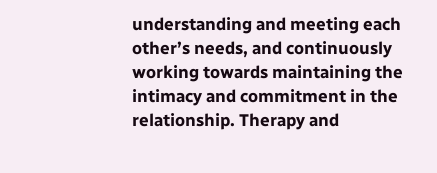understanding and meeting each other’s needs, and continuously working towards maintaining the intimacy and commitment in the relationship. Therapy and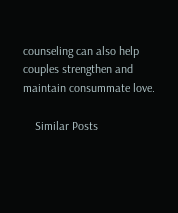counseling can also help couples strengthen and maintain consummate love.

    Similar Posts